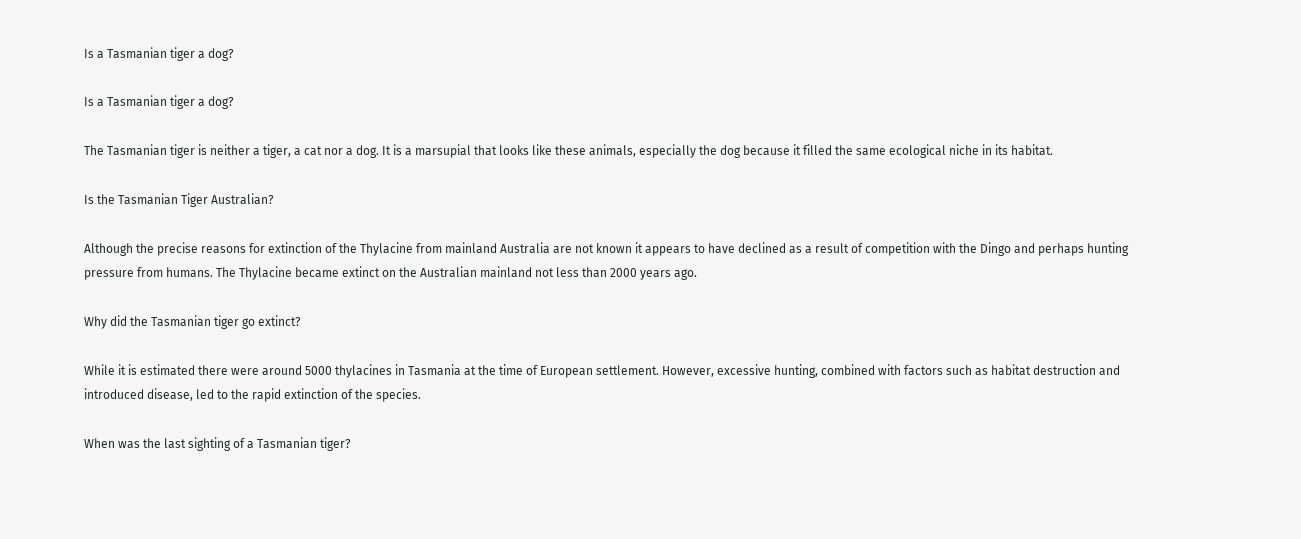Is a Tasmanian tiger a dog?

Is a Tasmanian tiger a dog?

The Tasmanian tiger is neither a tiger, a cat nor a dog. It is a marsupial that looks like these animals, especially the dog because it filled the same ecological niche in its habitat.

Is the Tasmanian Tiger Australian?

Although the precise reasons for extinction of the Thylacine from mainland Australia are not known it appears to have declined as a result of competition with the Dingo and perhaps hunting pressure from humans. The Thylacine became extinct on the Australian mainland not less than 2000 years ago.

Why did the Tasmanian tiger go extinct?

While it is estimated there were around 5000 thylacines in Tasmania at the time of European settlement. However, excessive hunting, combined with factors such as habitat destruction and introduced disease, led to the rapid extinction of the species.

When was the last sighting of a Tasmanian tiger?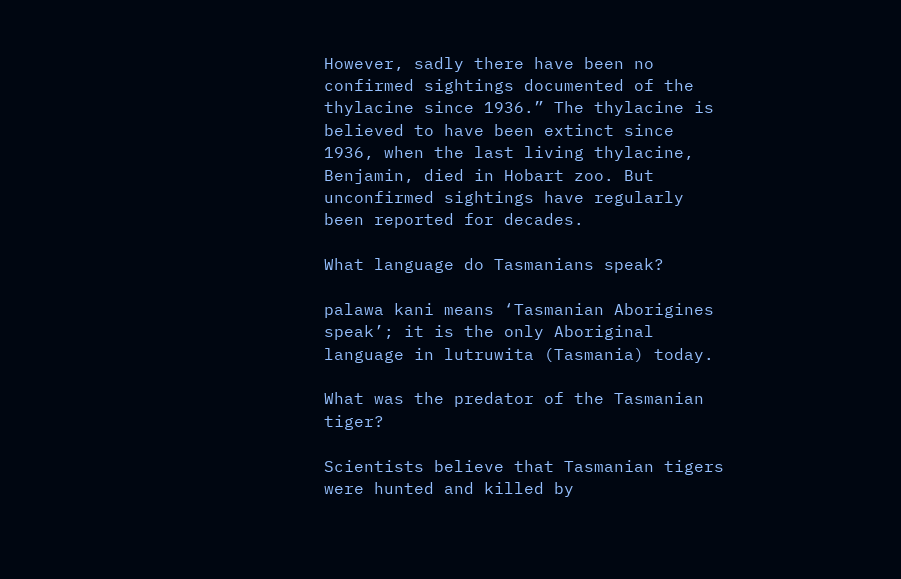However, sadly there have been no confirmed sightings documented of the thylacine since 1936.” The thylacine is believed to have been extinct since 1936, when the last living thylacine, Benjamin, died in Hobart zoo. But unconfirmed sightings have regularly been reported for decades.

What language do Tasmanians speak?

palawa kani means ‘Tasmanian Aborigines speak’; it is the only Aboriginal language in lutruwita (Tasmania) today.

What was the predator of the Tasmanian tiger?

Scientists believe that Tasmanian tigers were hunted and killed by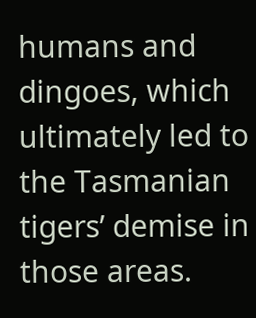humans and dingoes, which ultimately led to the Tasmanian tigers’ demise in those areas.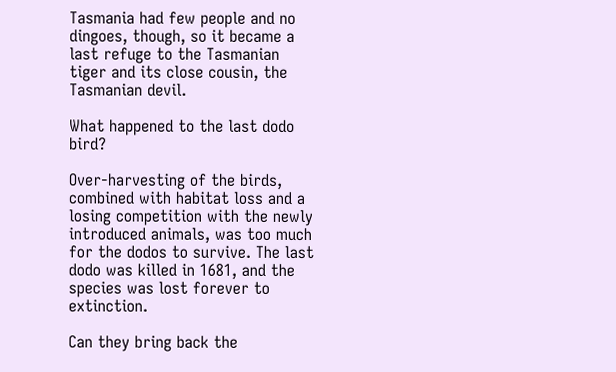Tasmania had few people and no dingoes, though, so it became a last refuge to the Tasmanian tiger and its close cousin, the Tasmanian devil.

What happened to the last dodo bird?

Over-harvesting of the birds, combined with habitat loss and a losing competition with the newly introduced animals, was too much for the dodos to survive. The last dodo was killed in 1681, and the species was lost forever to extinction.

Can they bring back the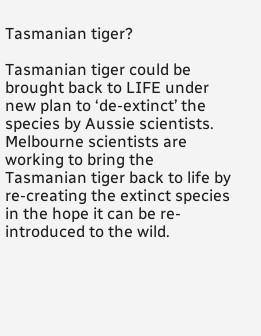Tasmanian tiger?

Tasmanian tiger could be brought back to LIFE under new plan to ‘de-extinct’ the species by Aussie scientists. Melbourne scientists are working to bring the Tasmanian tiger back to life by re-creating the extinct species in the hope it can be re-introduced to the wild.